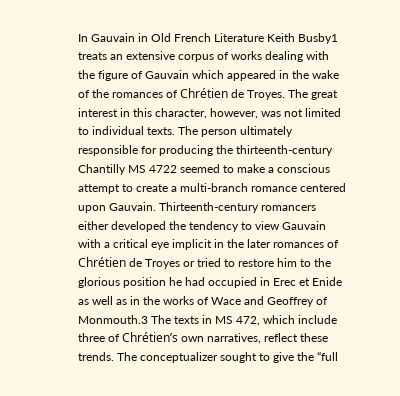In Gauvain in Old French Literature Keith Busby1 treats an extensive corpus of works dealing with the figure of Gauvain which appeared in the wake of the romances of Chrétien de Troyes. The great interest in this character, however, was not limited to individual texts. The person ultimately responsible for producing the thirteenth-century Chantilly MS 4722 seemed to make a conscious attempt to create a multi-branch romance centered upon Gauvain. Thirteenth-century romancers either developed the tendency to view Gauvain with a critical eye implicit in the later romances of Chrétien de Troyes or tried to restore him to the glorious position he had occupied in Erec et Enide as well as in the works of Wace and Geoffrey of Monmouth.3 The texts in MS 472, which include three of Chrétien’s own narratives, reflect these trends. The conceptualizer sought to give the “full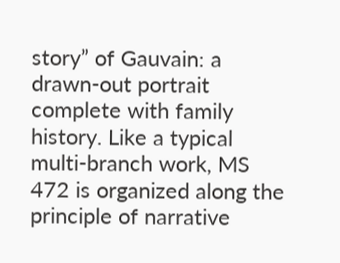story” of Gauvain: a drawn-out portrait complete with family history. Like a typical multi-branch work, MS 472 is organized along the principle of narrative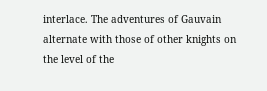interlace. The adventures of Gauvain alternate with those of other knights on the level of the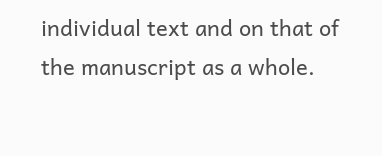individual text and on that of the manuscript as a whole.